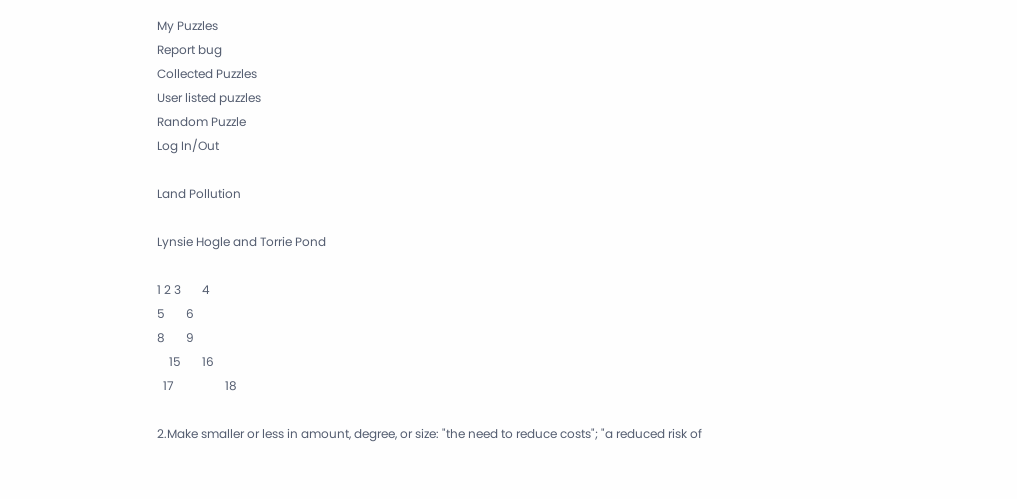My Puzzles
Report bug
Collected Puzzles
User listed puzzles
Random Puzzle
Log In/Out

Land Pollution

Lynsie Hogle and Torrie Pond

1 2 3       4
5       6
8       9
    15       16
  17                 18

2.Make smaller or less in amount, degree, or size: "the need to reduce costs"; "a reduced risk of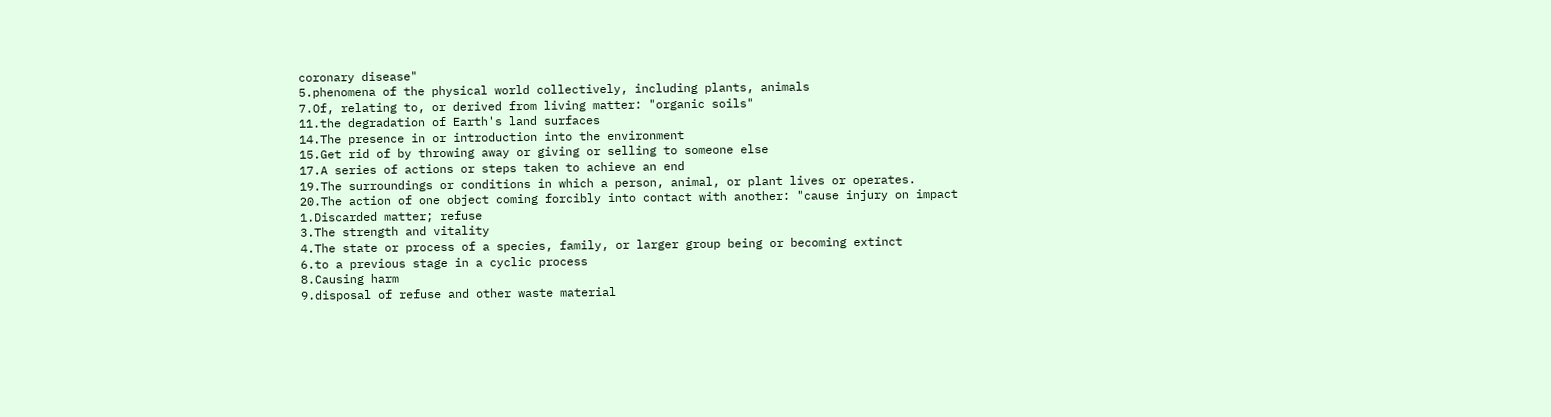coronary disease"
5.phenomena of the physical world collectively, including plants, animals
7.Of, relating to, or derived from living matter: "organic soils"
11.the degradation of Earth's land surfaces
14.The presence in or introduction into the environment
15.Get rid of by throwing away or giving or selling to someone else
17.A series of actions or steps taken to achieve an end
19.The surroundings or conditions in which a person, animal, or plant lives or operates.
20.The action of one object coming forcibly into contact with another: "cause injury on impact
1.Discarded matter; refuse
3.The strength and vitality
4.The state or process of a species, family, or larger group being or becoming extinct
6.to a previous stage in a cyclic process
8.Causing harm
9.disposal of refuse and other waste material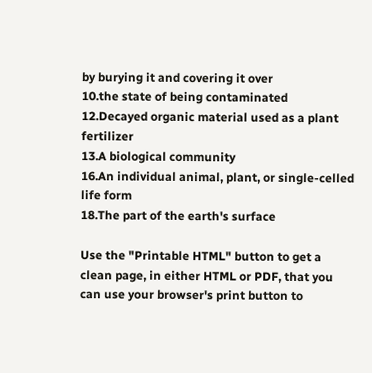by burying it and covering it over
10.the state of being contaminated
12.Decayed organic material used as a plant fertilizer
13.A biological community
16.An individual animal, plant, or single-celled life form
18.The part of the earth's surface

Use the "Printable HTML" button to get a clean page, in either HTML or PDF, that you can use your browser's print button to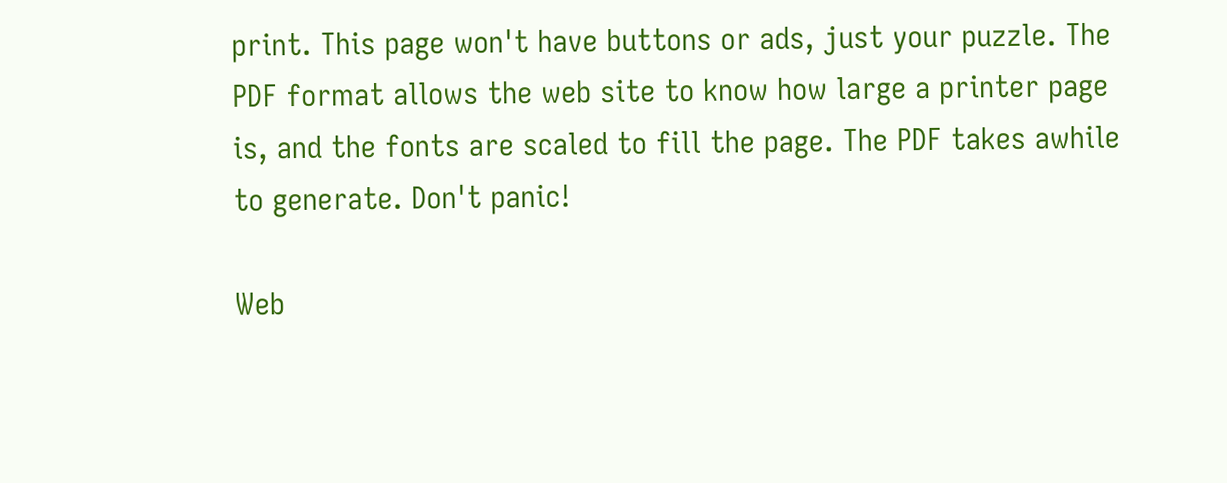print. This page won't have buttons or ads, just your puzzle. The PDF format allows the web site to know how large a printer page is, and the fonts are scaled to fill the page. The PDF takes awhile to generate. Don't panic!

Web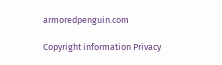armoredpenguin.com

Copyright information Privacy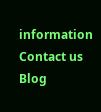information Contact us Blog